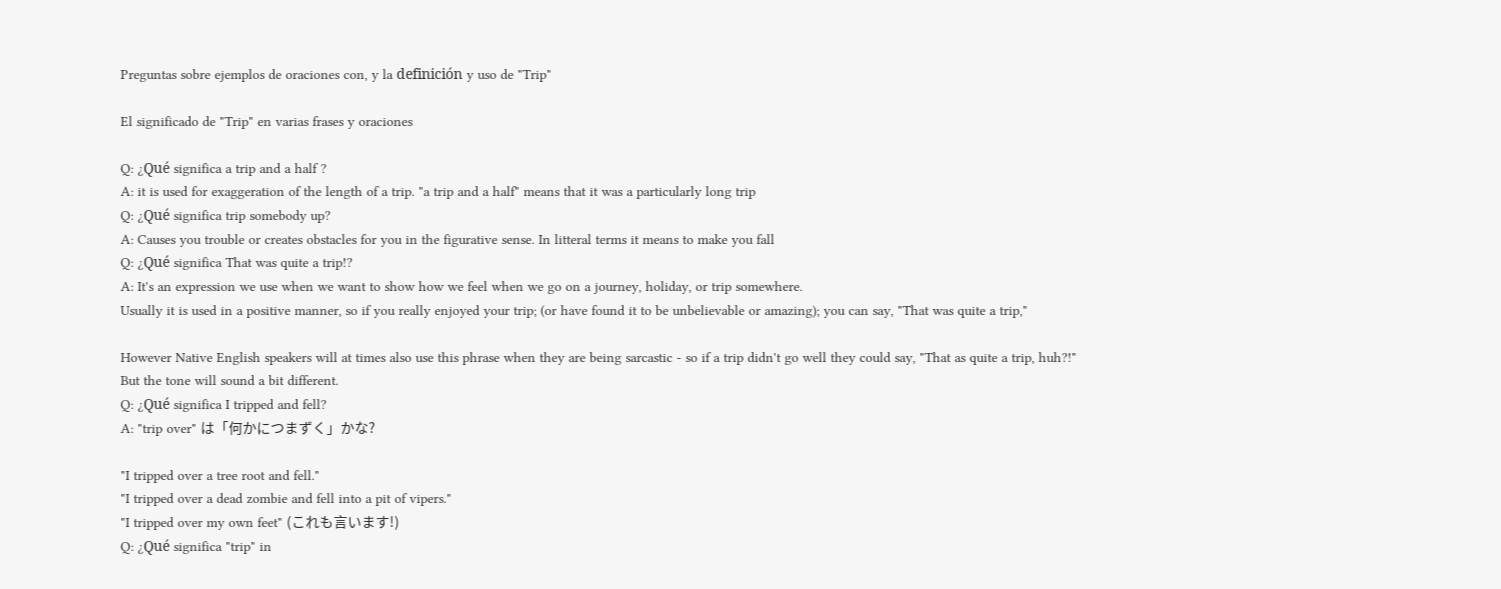Preguntas sobre ejemplos de oraciones con, y la definición y uso de "Trip"

El significado de "Trip" en varias frases y oraciones

Q: ¿Qué significa a trip and a half ?
A: it is used for exaggeration of the length of a trip. "a trip and a half" means that it was a particularly long trip
Q: ¿Qué significa trip somebody up?
A: Causes you trouble or creates obstacles for you in the figurative sense. In litteral terms it means to make you fall
Q: ¿Qué significa That was quite a trip!?
A: It's an expression we use when we want to show how we feel when we go on a journey, holiday, or trip somewhere.
Usually it is used in a positive manner, so if you really enjoyed your trip; (or have found it to be unbelievable or amazing); you can say, "That was quite a trip,"

However Native English speakers will at times also use this phrase when they are being sarcastic - so if a trip didn't go well they could say, "That as quite a trip, huh?!"
But the tone will sound a bit different.
Q: ¿Qué significa I tripped and fell?
A: "trip over" は「何かにつまずく」かな?

"I tripped over a tree root and fell."
"I tripped over a dead zombie and fell into a pit of vipers."
"I tripped over my own feet" (これも言います!)
Q: ¿Qué significa "trip" in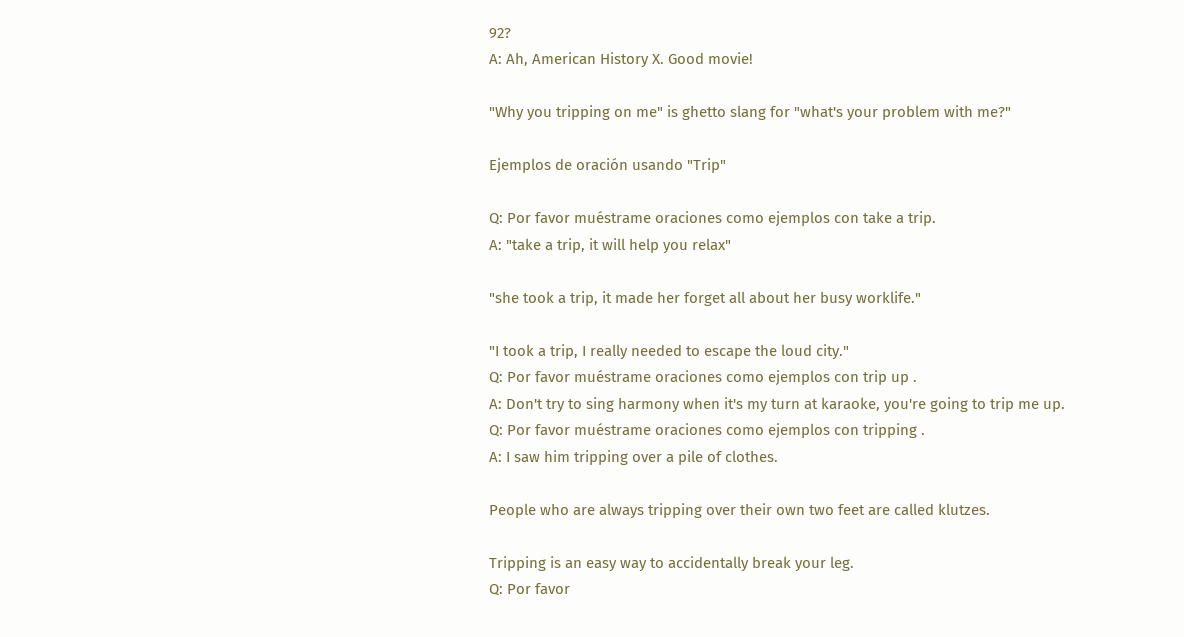92?
A: Ah, American History X. Good movie!

"Why you tripping on me" is ghetto slang for "what's your problem with me?"

Ejemplos de oración usando "Trip"

Q: Por favor muéstrame oraciones como ejemplos con take a trip.
A: "take a trip, it will help you relax"

"she took a trip, it made her forget all about her busy worklife."

"I took a trip, I really needed to escape the loud city."
Q: Por favor muéstrame oraciones como ejemplos con trip up .
A: Don't try to sing harmony when it's my turn at karaoke, you're going to trip me up.
Q: Por favor muéstrame oraciones como ejemplos con tripping .
A: I saw him tripping over a pile of clothes.

People who are always tripping over their own two feet are called klutzes.

Tripping is an easy way to accidentally break your leg.
Q: Por favor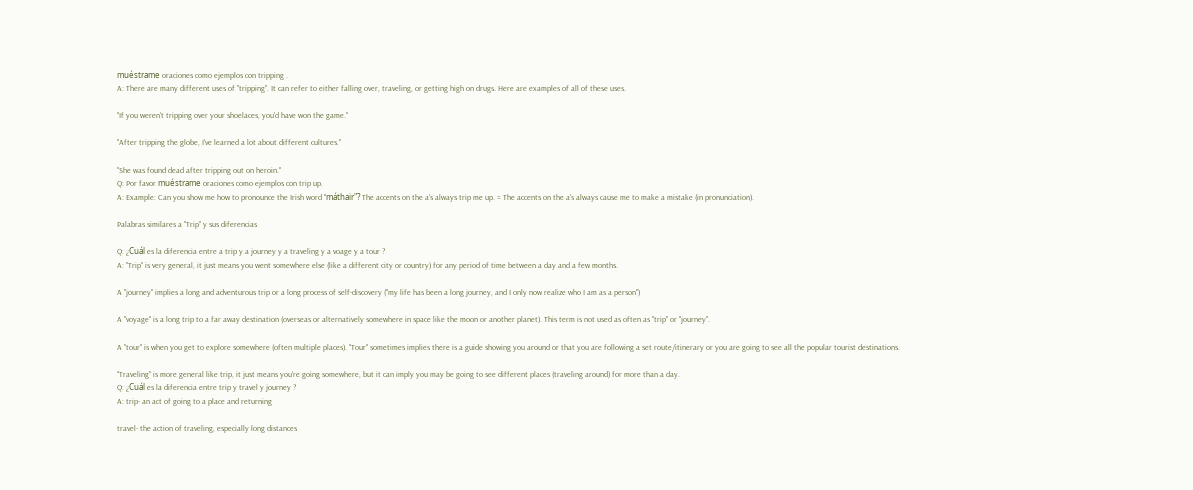muéstrame oraciones como ejemplos con tripping .
A: There are many different uses of "tripping". It can refer to either falling over, traveling, or getting high on drugs. Here are examples of all of these uses.

"If you weren't tripping over your shoelaces, you'd have won the game."

"After tripping the globe, I've learned a lot about different cultures."

"She was found dead after tripping out on heroin."
Q: Por favor muéstrame oraciones como ejemplos con trip up.
A: Example: Can you show me how to pronounce the Irish word "máthair"? The accents on the a's always trip me up. = The accents on the a's always cause me to make a mistake (in pronunciation).

Palabras similares a "Trip" y sus diferencias

Q: ¿Cuál es la diferencia entre a trip y a journey y a traveling y a voage y a tour ?
A: "Trip" is very general, it just means you went somewhere else (like a different city or country) for any period of time between a day and a few months.

A "journey" implies a long and adventurous trip or a long process of self-discovery ("my life has been a long journey, and I only now realize who I am as a person")

A "voyage" is a long trip to a far away destination (overseas or alternatively somewhere in space like the moon or another planet). This term is not used as often as "trip" or "journey".

A "tour" is when you get to explore somewhere (often multiple places). "Tour" sometimes implies there is a guide showing you around or that you are following a set route/itinerary or you are going to see all the popular tourist destinations.

"Traveling" is more general like trip, it just means you're going somewhere, but it can imply you may be going to see different places (traveling around) for more than a day.
Q: ¿Cuál es la diferencia entre trip y travel y journey ?
A: trip- an act of going to a place and returning

travel- the action of traveling, especially long distances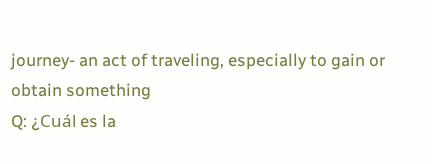journey- an act of traveling, especially to gain or obtain something
Q: ¿Cuál es la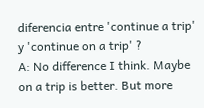diferencia entre 'continue a trip' y 'continue on a trip' ?
A: No difference I think. Maybe on a trip is better. But more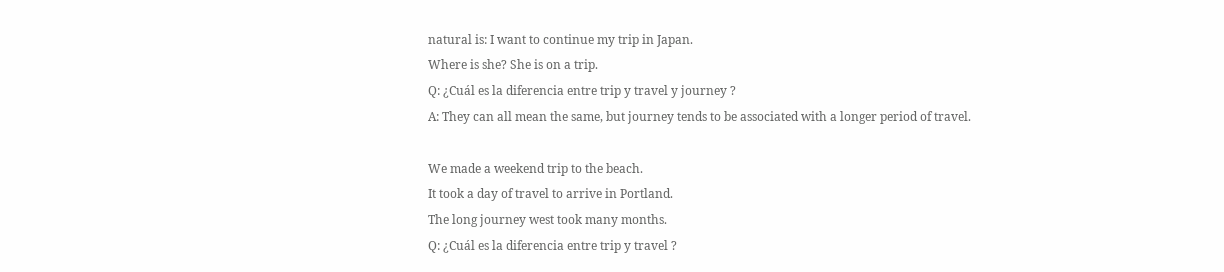natural is: I want to continue my trip in Japan.
Where is she? She is on a trip.
Q: ¿Cuál es la diferencia entre trip y travel y journey ?
A: They can all mean the same, but journey tends to be associated with a longer period of travel.

We made a weekend trip to the beach.
It took a day of travel to arrive in Portland.
The long journey west took many months.
Q: ¿Cuál es la diferencia entre trip y travel ?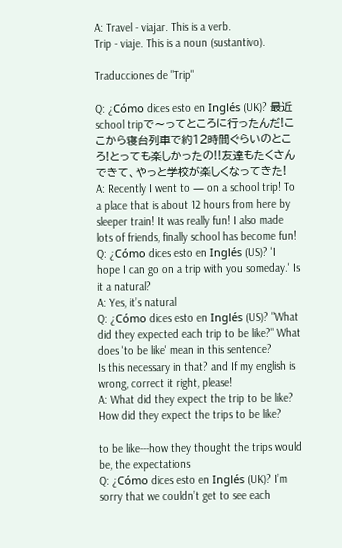A: Travel - viajar. This is a verb.
Trip - viaje. This is a noun (sustantivo).

Traducciones de "Trip"

Q: ¿Cómo dices esto en Inglés (UK)? 最近school tripで〜ってところに行ったんだ!ここから寝台列車で約12時間ぐらいのところ!とっても楽しかったの!!友達もたくさんできて、やっと学校が楽しくなってきた!
A: Recently I went to — on a school trip! To a place that is about 12 hours from here by sleeper train! It was really fun! I also made lots of friends, finally school has become fun!
Q: ¿Cómo dices esto en Inglés (US)? 'I hope I can go on a trip with you someday.' Is it a natural?
A: Yes, it’s natural
Q: ¿Cómo dices esto en Inglés (US)? "What did they expected each trip to be like?" What does 'to be like' mean in this sentence?
Is this necessary in that? and If my english is wrong, correct it right, please!
A: What did they expect the trip to be like?
How did they expect the trips to be like?

to be like---how they thought the trips would be, the expectations
Q: ¿Cómo dices esto en Inglés (UK)? I’m sorry that we couldn’t get to see each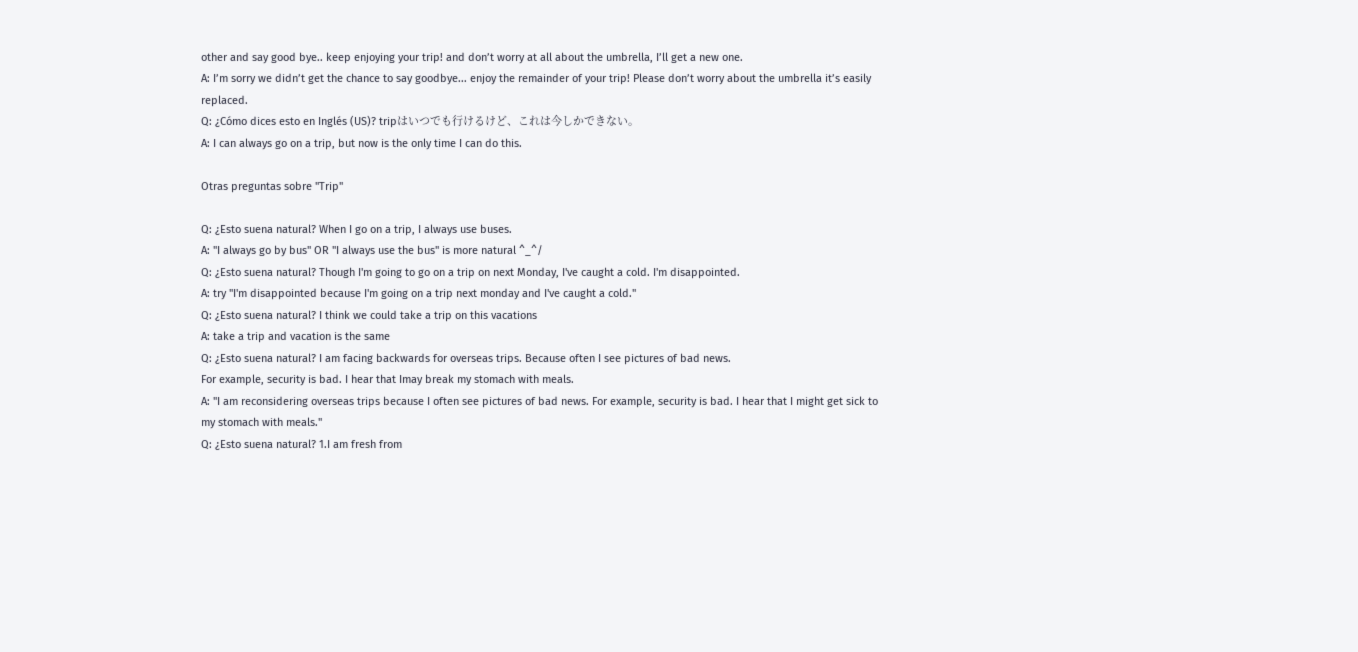other and say good bye.. keep enjoying your trip! and don’t worry at all about the umbrella, I’ll get a new one.
A: I’m sorry we didn’t get the chance to say goodbye... enjoy the remainder of your trip! Please don’t worry about the umbrella it’s easily replaced.
Q: ¿Cómo dices esto en Inglés (US)? tripはいつでも行けるけど、これは今しかできない。
A: I can always go on a trip, but now is the only time I can do this.

Otras preguntas sobre "Trip"

Q: ¿Esto suena natural? When I go on a trip, I always use buses.
A: "I always go by bus" OR "I always use the bus" is more natural ^_^/
Q: ¿Esto suena natural? Though I'm going to go on a trip on next Monday, I've caught a cold. I'm disappointed.
A: try "I'm disappointed because I'm going on a trip next monday and I've caught a cold."
Q: ¿Esto suena natural? I think we could take a trip on this vacations
A: take a trip and vacation is the same
Q: ¿Esto suena natural? I am facing backwards for overseas trips. Because often I see pictures of bad news.
For example, security is bad. I hear that Imay break my stomach with meals.
A: "I am reconsidering overseas trips because I often see pictures of bad news. For example, security is bad. I hear that I might get sick to my stomach with meals."
Q: ¿Esto suena natural? 1.I am fresh from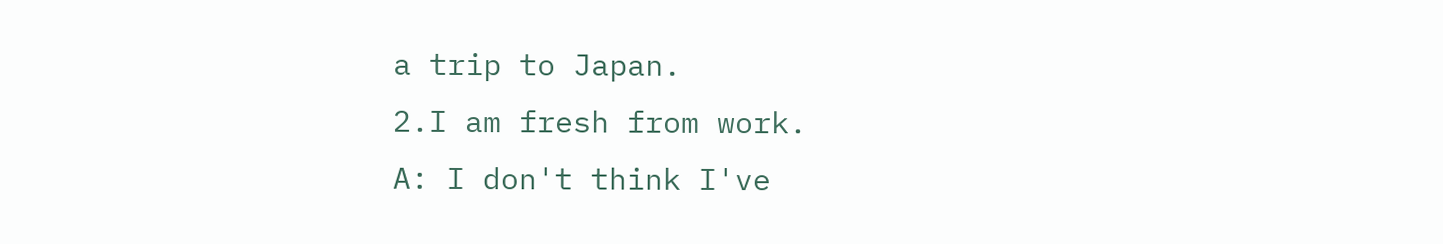a trip to Japan.
2.I am fresh from work.
A: I don't think I've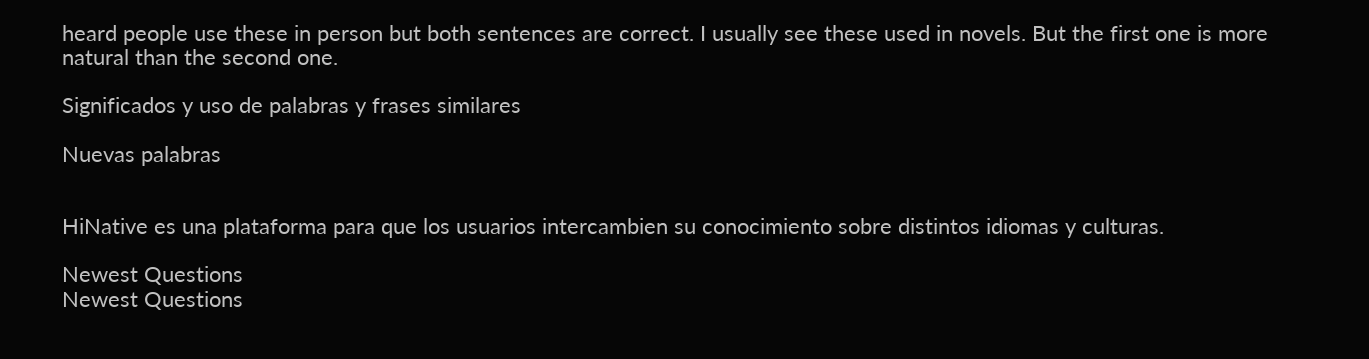heard people use these in person but both sentences are correct. I usually see these used in novels. But the first one is more natural than the second one.

Significados y uso de palabras y frases similares

Nuevas palabras


HiNative es una plataforma para que los usuarios intercambien su conocimiento sobre distintos idiomas y culturas.

Newest Questions
Newest Questions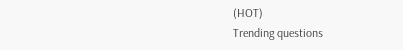(HOT)
Trending questions